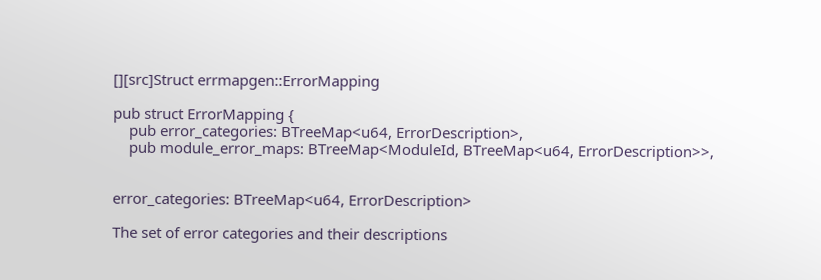[][src]Struct errmapgen::ErrorMapping

pub struct ErrorMapping {
    pub error_categories: BTreeMap<u64, ErrorDescription>,
    pub module_error_maps: BTreeMap<ModuleId, BTreeMap<u64, ErrorDescription>>,


error_categories: BTreeMap<u64, ErrorDescription>

The set of error categories and their descriptions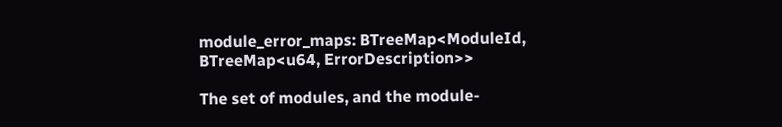module_error_maps: BTreeMap<ModuleId, BTreeMap<u64, ErrorDescription>>

The set of modules, and the module-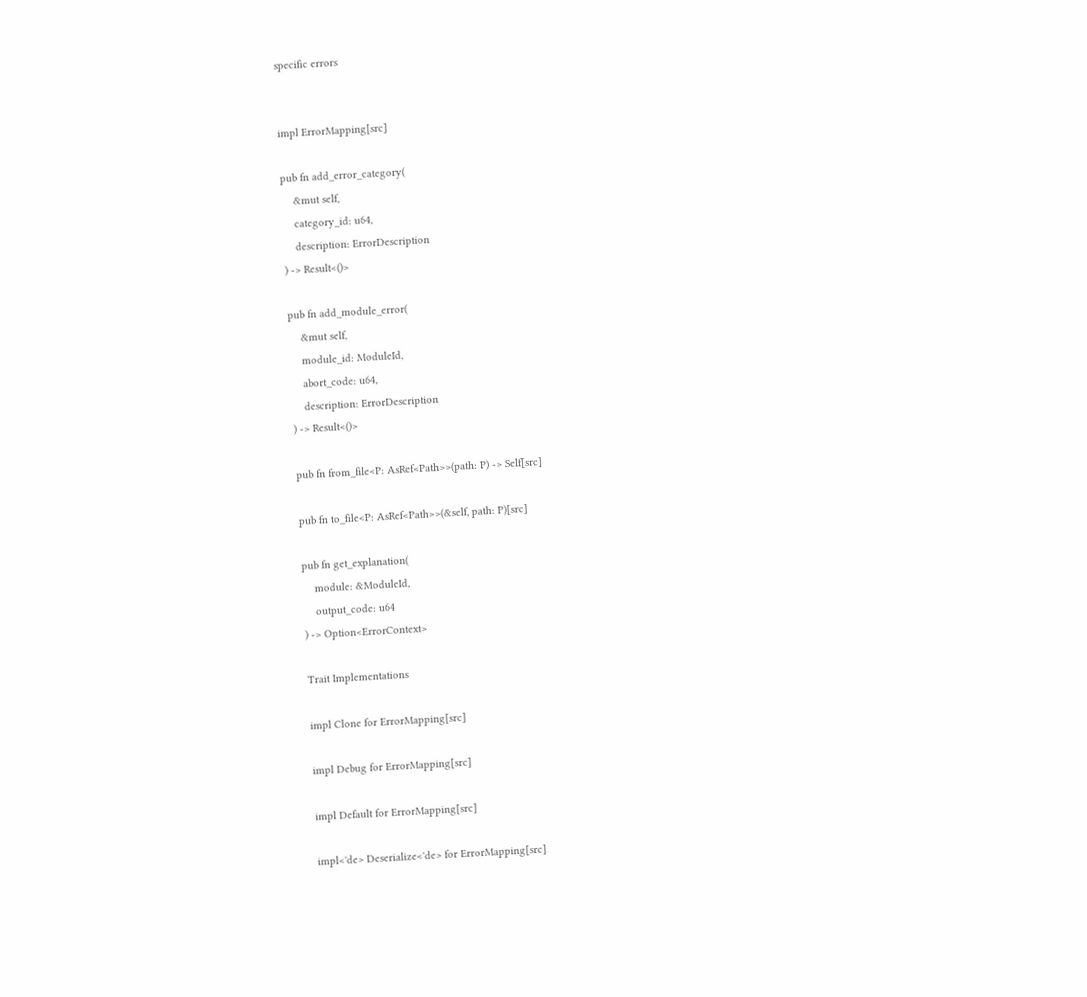specific errors


impl ErrorMapping[src]

pub fn add_error_category(
    &mut self,
    category_id: u64,
    description: ErrorDescription
) -> Result<()>

pub fn add_module_error(
    &mut self,
    module_id: ModuleId,
    abort_code: u64,
    description: ErrorDescription
) -> Result<()>

pub fn from_file<P: AsRef<Path>>(path: P) -> Self[src]

pub fn to_file<P: AsRef<Path>>(&self, path: P)[src]

pub fn get_explanation(
    module: &ModuleId,
    output_code: u64
) -> Option<ErrorContext>

Trait Implementations

impl Clone for ErrorMapping[src]

impl Debug for ErrorMapping[src]

impl Default for ErrorMapping[src]

impl<'de> Deserialize<'de> for ErrorMapping[src]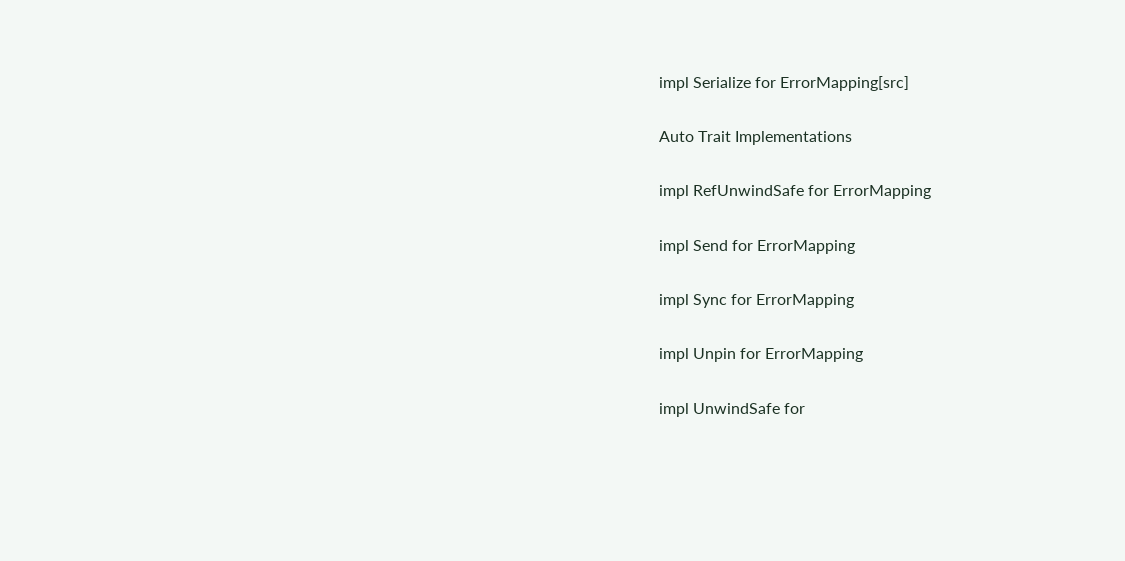impl Serialize for ErrorMapping[src]

Auto Trait Implementations

impl RefUnwindSafe for ErrorMapping

impl Send for ErrorMapping

impl Sync for ErrorMapping

impl Unpin for ErrorMapping

impl UnwindSafe for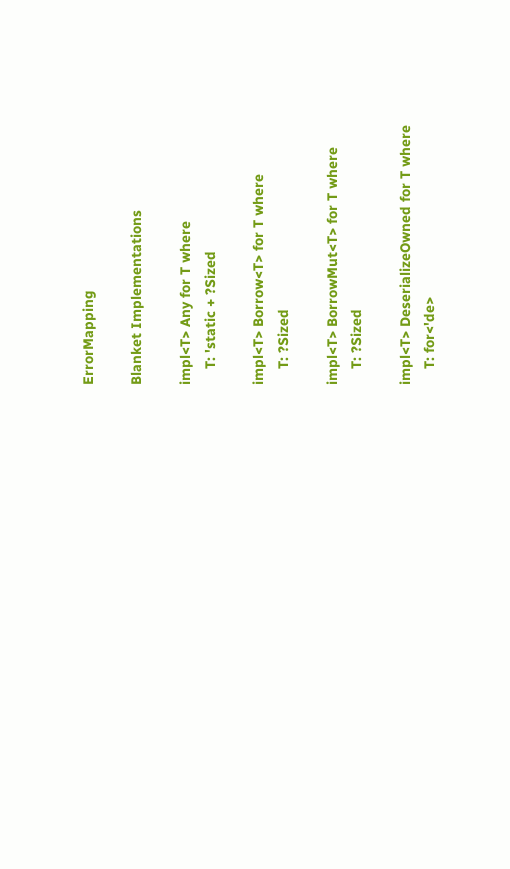ErrorMapping

Blanket Implementations

impl<T> Any for T where
    T: 'static + ?Sized

impl<T> Borrow<T> for T where
    T: ?Sized

impl<T> BorrowMut<T> for T where
    T: ?Sized

impl<T> DeserializeOwned for T where
    T: for<'de>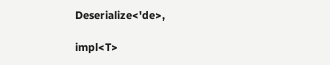Deserialize<'de>,

impl<T>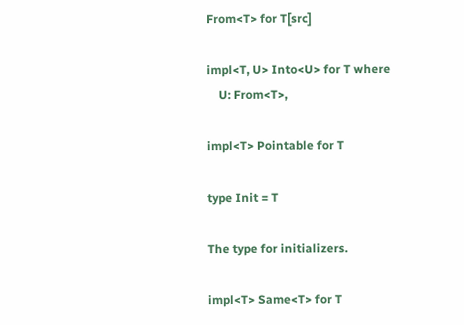From<T> for T[src]

impl<T, U> Into<U> for T where
    U: From<T>,

impl<T> Pointable for T

type Init = T

The type for initializers.

impl<T> Same<T> for T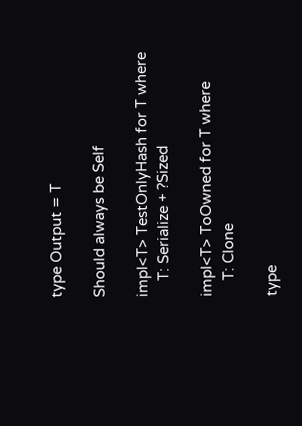type Output = T

Should always be Self

impl<T> TestOnlyHash for T where
    T: Serialize + ?Sized

impl<T> ToOwned for T where
    T: Clone

type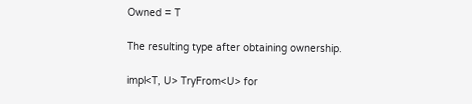Owned = T

The resulting type after obtaining ownership.

impl<T, U> TryFrom<U> for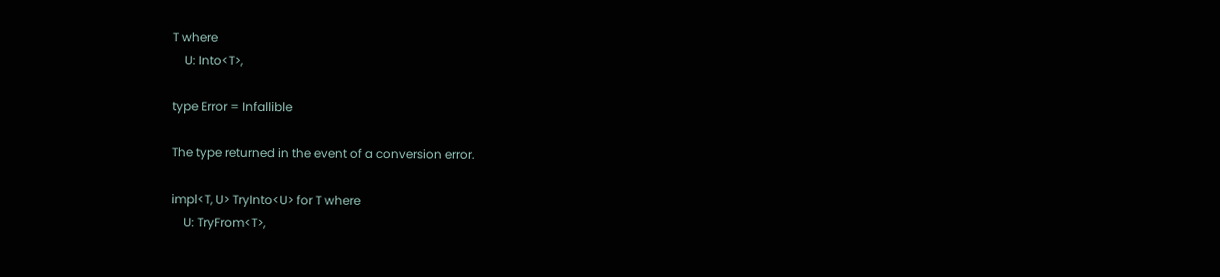T where
    U: Into<T>,

type Error = Infallible

The type returned in the event of a conversion error.

impl<T, U> TryInto<U> for T where
    U: TryFrom<T>,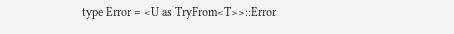type Error = <U as TryFrom<T>>::Error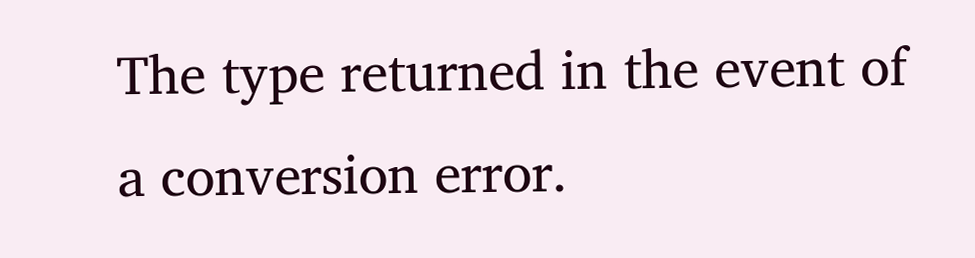The type returned in the event of a conversion error.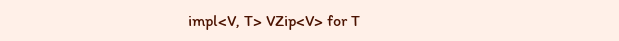impl<V, T> VZip<V> for T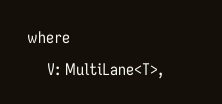where
    V: MultiLane<T>,